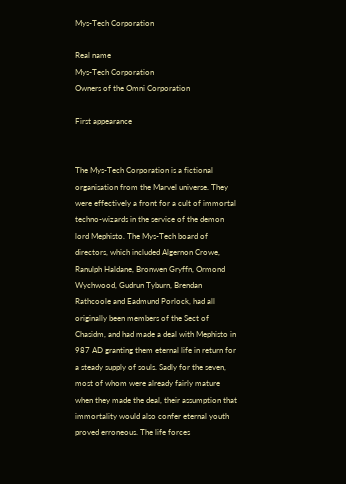Mys-Tech Corporation

Real name
Mys-Tech Corporation
Owners of the Omni Corporation

First appearance


The Mys-Tech Corporation is a fictional organisation from the Marvel universe. They were effectively a front for a cult of immortal techno-wizards in the service of the demon lord Mephisto. The Mys-Tech board of directors, which included Algernon Crowe, Ranulph Haldane, Bronwen Gryffn, Ormond Wychwood, Gudrun Tyburn, Brendan Rathcoole and Eadmund Porlock, had all originally been members of the Sect of Chasidm, and had made a deal with Mephisto in 987 AD granting them eternal life in return for a steady supply of souls. Sadly for the seven, most of whom were already fairly mature when they made the deal, their assumption that immortality would also confer eternal youth proved erroneous. The life forces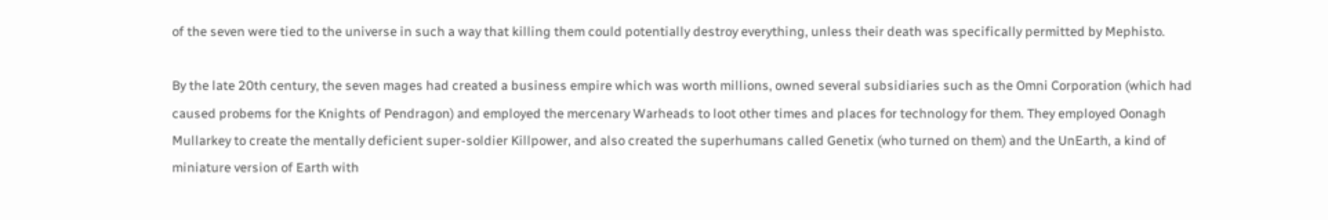of the seven were tied to the universe in such a way that killing them could potentially destroy everything, unless their death was specifically permitted by Mephisto.

By the late 20th century, the seven mages had created a business empire which was worth millions, owned several subsidiaries such as the Omni Corporation (which had caused probems for the Knights of Pendragon) and employed the mercenary Warheads to loot other times and places for technology for them. They employed Oonagh Mullarkey to create the mentally deficient super-soldier Killpower, and also created the superhumans called Genetix (who turned on them) and the UnEarth, a kind of miniature version of Earth with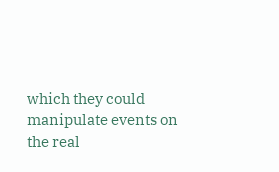which they could manipulate events on the real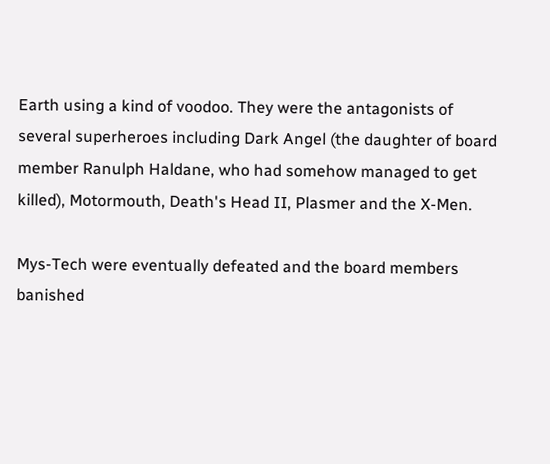Earth using a kind of voodoo. They were the antagonists of several superheroes including Dark Angel (the daughter of board member Ranulph Haldane, who had somehow managed to get killed), Motormouth, Death's Head II, Plasmer and the X-Men.

Mys-Tech were eventually defeated and the board members banished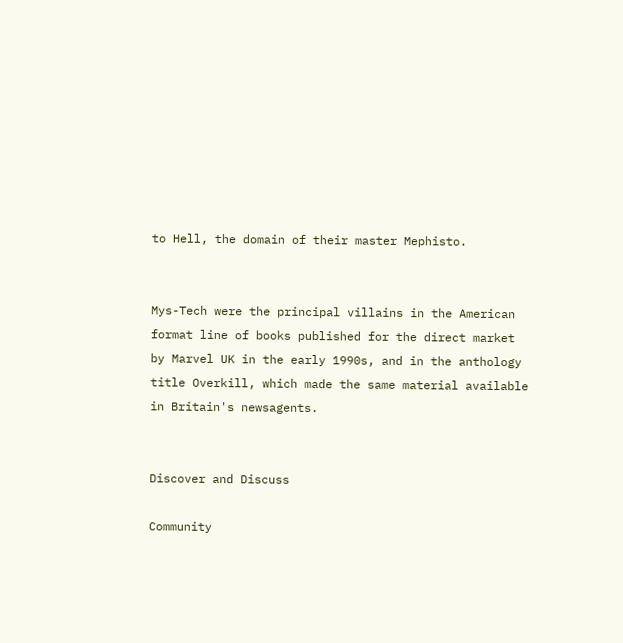to Hell, the domain of their master Mephisto.


Mys-Tech were the principal villains in the American format line of books published for the direct market by Marvel UK in the early 1990s, and in the anthology title Overkill, which made the same material available in Britain's newsagents.


Discover and Discuss

Community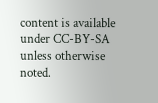content is available under CC-BY-SA unless otherwise noted.